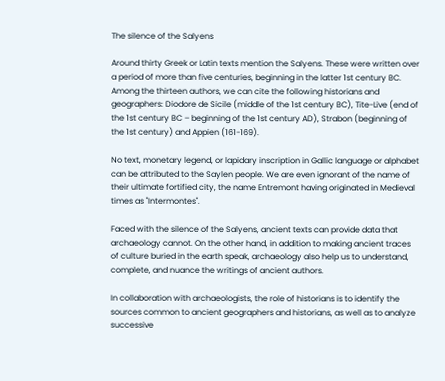The silence of the Salyens

Around thirty Greek or Latin texts mention the Salyens. These were written over a period of more than five centuries, beginning in the latter 1st century BC. Among the thirteen authors, we can cite the following historians and geographers: Diodore de Sicile (middle of the 1st century BC), Tite-Live (end of the 1st century BC – beginning of the 1st century AD), Strabon (beginning of the 1st century) and Appien (161-169).

No text, monetary legend, or lapidary inscription in Gallic language or alphabet can be attributed to the Saylen people. We are even ignorant of the name of their ultimate fortified city, the name Entremont having originated in Medieval times as "Intermontes".

Faced with the silence of the Salyens, ancient texts can provide data that archaeology cannot. On the other hand, in addition to making ancient traces of culture buried in the earth speak, archaeology also help us to understand, complete, and nuance the writings of ancient authors.

In collaboration with archaeologists, the role of historians is to identify the sources common to ancient geographers and historians, as well as to analyze successive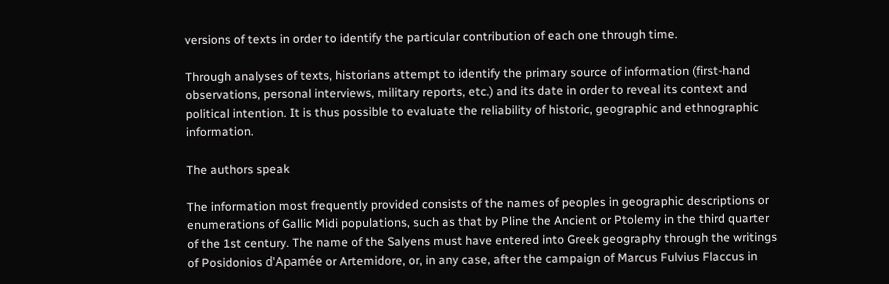versions of texts in order to identify the particular contribution of each one through time.

Through analyses of texts, historians attempt to identify the primary source of information (first-hand observations, personal interviews, military reports, etc.) and its date in order to reveal its context and political intention. It is thus possible to evaluate the reliability of historic, geographic and ethnographic information.

The authors speak

The information most frequently provided consists of the names of peoples in geographic descriptions or enumerations of Gallic Midi populations, such as that by Pline the Ancient or Ptolemy in the third quarter of the 1st century. The name of the Salyens must have entered into Greek geography through the writings of Posidonios d'Apamée or Artemidore, or, in any case, after the campaign of Marcus Fulvius Flaccus in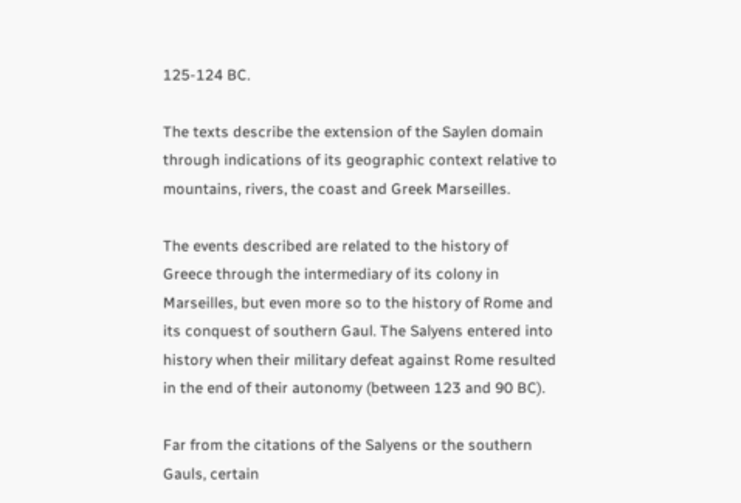125-124 BC.

The texts describe the extension of the Saylen domain through indications of its geographic context relative to mountains, rivers, the coast and Greek Marseilles.

The events described are related to the history of Greece through the intermediary of its colony in Marseilles, but even more so to the history of Rome and its conquest of southern Gaul. The Salyens entered into history when their military defeat against Rome resulted in the end of their autonomy (between 123 and 90 BC).

Far from the citations of the Salyens or the southern Gauls, certain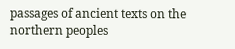passages of ancient texts on the northern peoples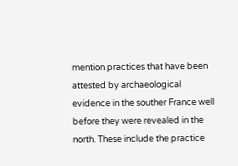mention practices that have been attested by archaeological evidence in the souther France well before they were revealed in the north. These include the practice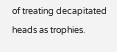of treating decapitated heads as trophies.